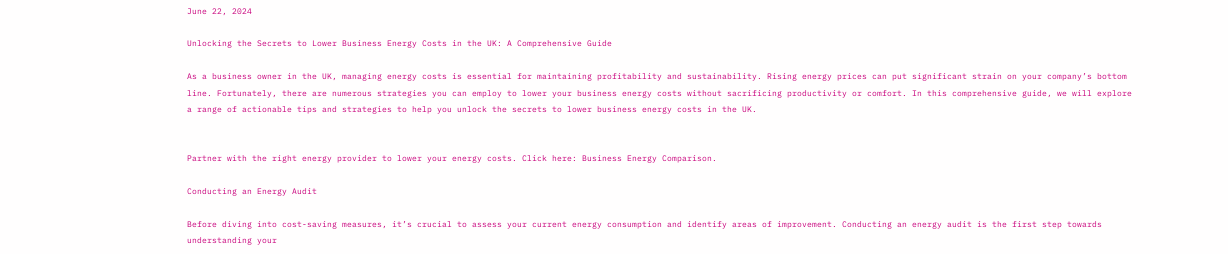June 22, 2024

Unlocking the Secrets to Lower Business Energy Costs in the UK: A Comprehensive Guide

As a business owner in the UK, managing energy costs is essential for maintaining profitability and sustainability. Rising energy prices can put significant strain on your company’s bottom line. Fortunately, there are numerous strategies you can employ to lower your business energy costs without sacrificing productivity or comfort. In this comprehensive guide, we will explore a range of actionable tips and strategies to help you unlock the secrets to lower business energy costs in the UK.


Partner with the right energy provider to lower your energy costs. Click here: Business Energy Comparison.

Conducting an Energy Audit

Before diving into cost-saving measures, it’s crucial to assess your current energy consumption and identify areas of improvement. Conducting an energy audit is the first step towards understanding your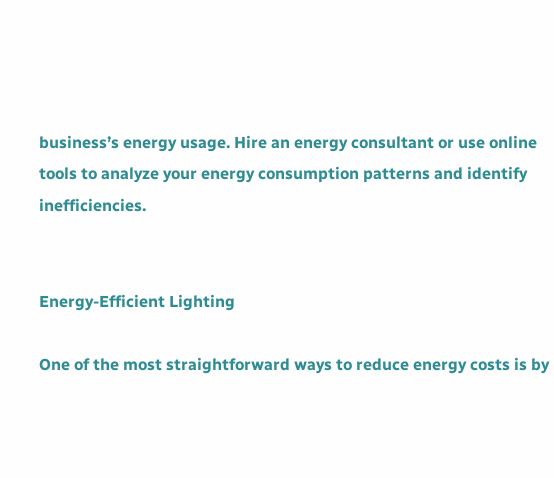business’s energy usage. Hire an energy consultant or use online tools to analyze your energy consumption patterns and identify inefficiencies.


Energy-Efficient Lighting

One of the most straightforward ways to reduce energy costs is by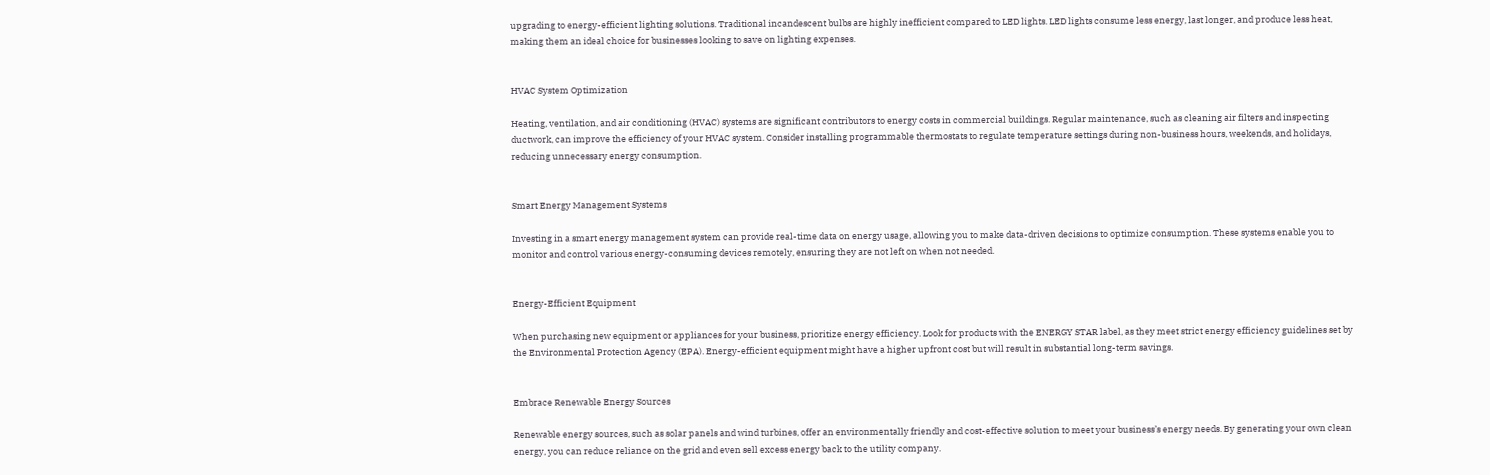upgrading to energy-efficient lighting solutions. Traditional incandescent bulbs are highly inefficient compared to LED lights. LED lights consume less energy, last longer, and produce less heat, making them an ideal choice for businesses looking to save on lighting expenses.


HVAC System Optimization

Heating, ventilation, and air conditioning (HVAC) systems are significant contributors to energy costs in commercial buildings. Regular maintenance, such as cleaning air filters and inspecting ductwork, can improve the efficiency of your HVAC system. Consider installing programmable thermostats to regulate temperature settings during non-business hours, weekends, and holidays, reducing unnecessary energy consumption.


Smart Energy Management Systems

Investing in a smart energy management system can provide real-time data on energy usage, allowing you to make data-driven decisions to optimize consumption. These systems enable you to monitor and control various energy-consuming devices remotely, ensuring they are not left on when not needed.


Energy-Efficient Equipment

When purchasing new equipment or appliances for your business, prioritize energy efficiency. Look for products with the ENERGY STAR label, as they meet strict energy efficiency guidelines set by the Environmental Protection Agency (EPA). Energy-efficient equipment might have a higher upfront cost but will result in substantial long-term savings.


Embrace Renewable Energy Sources

Renewable energy sources, such as solar panels and wind turbines, offer an environmentally friendly and cost-effective solution to meet your business’s energy needs. By generating your own clean energy, you can reduce reliance on the grid and even sell excess energy back to the utility company.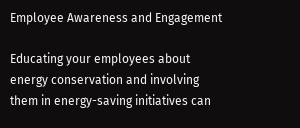Employee Awareness and Engagement

Educating your employees about energy conservation and involving them in energy-saving initiatives can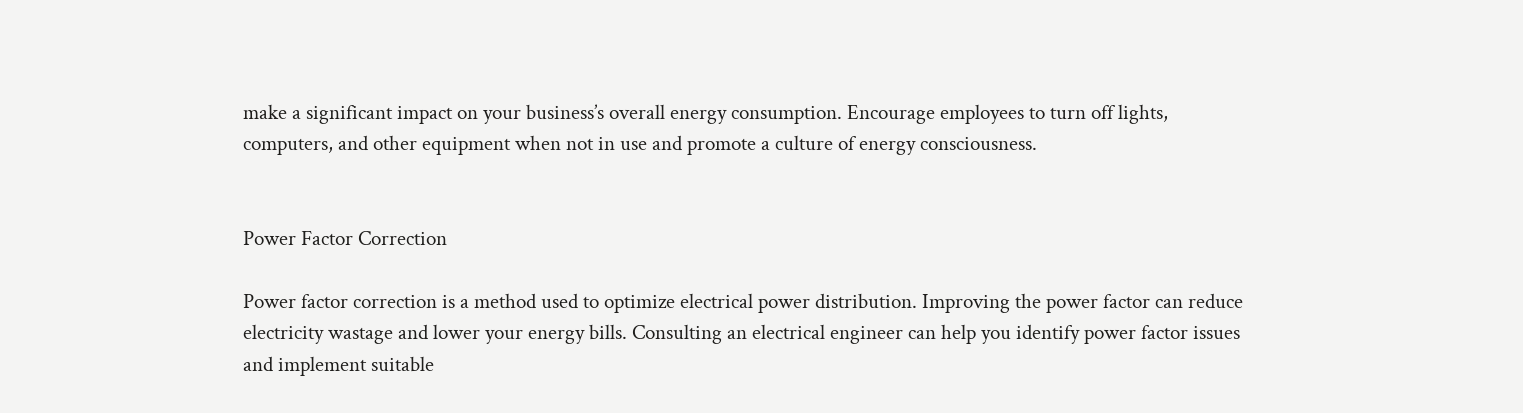make a significant impact on your business’s overall energy consumption. Encourage employees to turn off lights, computers, and other equipment when not in use and promote a culture of energy consciousness.


Power Factor Correction

Power factor correction is a method used to optimize electrical power distribution. Improving the power factor can reduce electricity wastage and lower your energy bills. Consulting an electrical engineer can help you identify power factor issues and implement suitable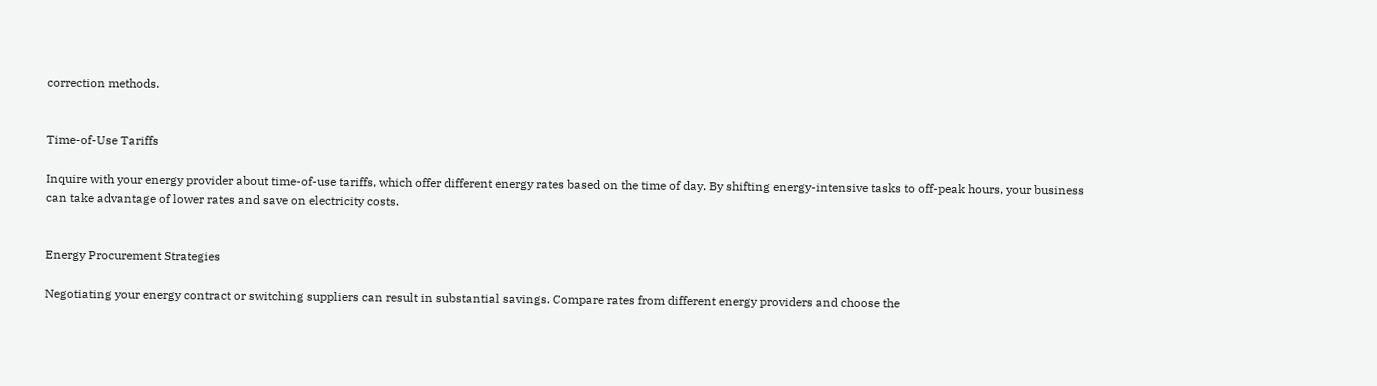correction methods.


Time-of-Use Tariffs

Inquire with your energy provider about time-of-use tariffs, which offer different energy rates based on the time of day. By shifting energy-intensive tasks to off-peak hours, your business can take advantage of lower rates and save on electricity costs.


Energy Procurement Strategies

Negotiating your energy contract or switching suppliers can result in substantial savings. Compare rates from different energy providers and choose the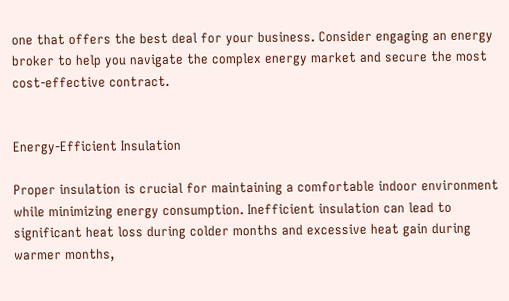one that offers the best deal for your business. Consider engaging an energy broker to help you navigate the complex energy market and secure the most cost-effective contract.


Energy-Efficient Insulation

Proper insulation is crucial for maintaining a comfortable indoor environment while minimizing energy consumption. Inefficient insulation can lead to significant heat loss during colder months and excessive heat gain during warmer months,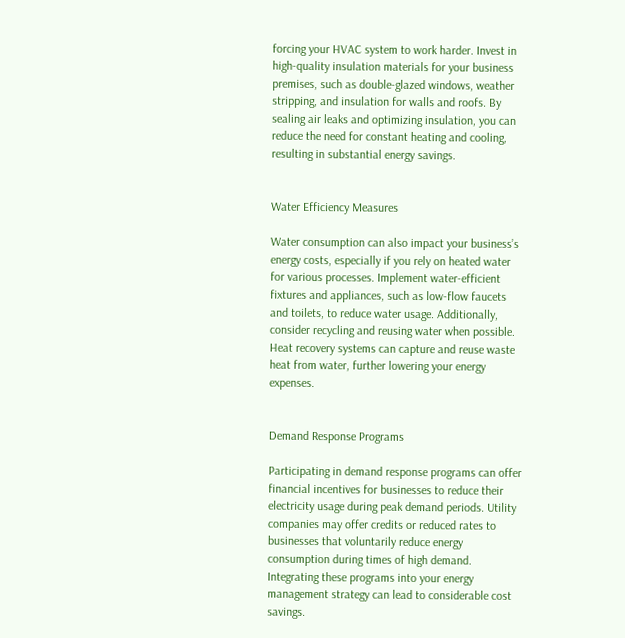forcing your HVAC system to work harder. Invest in high-quality insulation materials for your business premises, such as double-glazed windows, weather stripping, and insulation for walls and roofs. By sealing air leaks and optimizing insulation, you can reduce the need for constant heating and cooling, resulting in substantial energy savings.


Water Efficiency Measures

Water consumption can also impact your business’s energy costs, especially if you rely on heated water for various processes. Implement water-efficient fixtures and appliances, such as low-flow faucets and toilets, to reduce water usage. Additionally, consider recycling and reusing water when possible. Heat recovery systems can capture and reuse waste heat from water, further lowering your energy expenses.


Demand Response Programs

Participating in demand response programs can offer financial incentives for businesses to reduce their electricity usage during peak demand periods. Utility companies may offer credits or reduced rates to businesses that voluntarily reduce energy consumption during times of high demand. Integrating these programs into your energy management strategy can lead to considerable cost savings.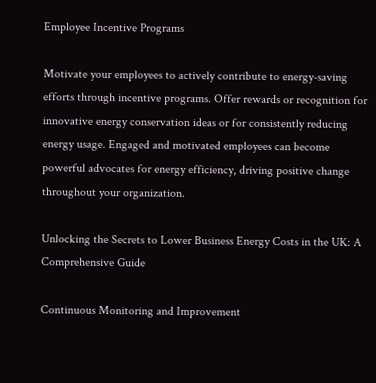Employee Incentive Programs

Motivate your employees to actively contribute to energy-saving efforts through incentive programs. Offer rewards or recognition for innovative energy conservation ideas or for consistently reducing energy usage. Engaged and motivated employees can become powerful advocates for energy efficiency, driving positive change throughout your organization.

Unlocking the Secrets to Lower Business Energy Costs in the UK: A Comprehensive Guide

Continuous Monitoring and Improvement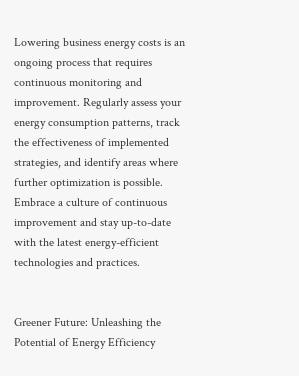Lowering business energy costs is an ongoing process that requires continuous monitoring and improvement. Regularly assess your energy consumption patterns, track the effectiveness of implemented strategies, and identify areas where further optimization is possible. Embrace a culture of continuous improvement and stay up-to-date with the latest energy-efficient technologies and practices.


Greener Future: Unleashing the Potential of Energy Efficiency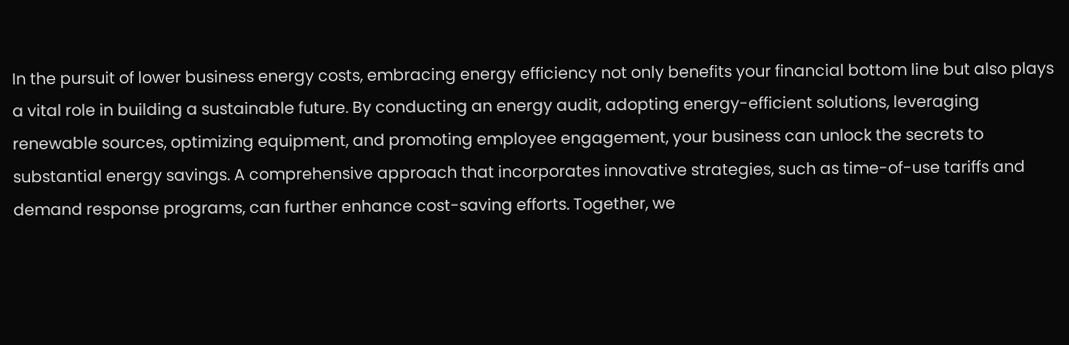In the pursuit of lower business energy costs, embracing energy efficiency not only benefits your financial bottom line but also plays a vital role in building a sustainable future. By conducting an energy audit, adopting energy-efficient solutions, leveraging renewable sources, optimizing equipment, and promoting employee engagement, your business can unlock the secrets to substantial energy savings. A comprehensive approach that incorporates innovative strategies, such as time-of-use tariffs and demand response programs, can further enhance cost-saving efforts. Together, we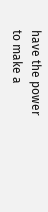have the power to make a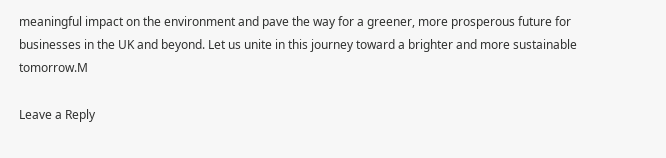meaningful impact on the environment and pave the way for a greener, more prosperous future for businesses in the UK and beyond. Let us unite in this journey toward a brighter and more sustainable tomorrow.M

Leave a Reply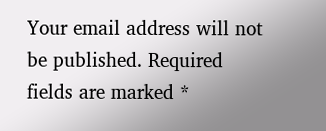Your email address will not be published. Required fields are marked *